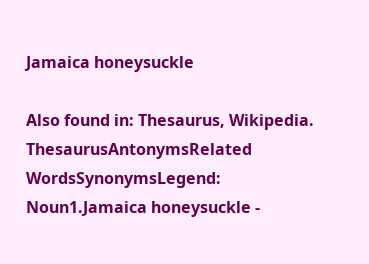Jamaica honeysuckle

Also found in: Thesaurus, Wikipedia.
ThesaurusAntonymsRelated WordsSynonymsLegend:
Noun1.Jamaica honeysuckle -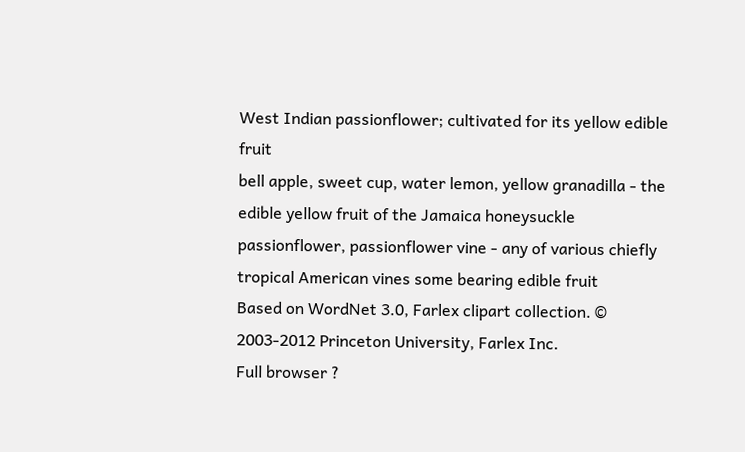West Indian passionflower; cultivated for its yellow edible fruit
bell apple, sweet cup, water lemon, yellow granadilla - the edible yellow fruit of the Jamaica honeysuckle
passionflower, passionflower vine - any of various chiefly tropical American vines some bearing edible fruit
Based on WordNet 3.0, Farlex clipart collection. © 2003-2012 Princeton University, Farlex Inc.
Full browser ?